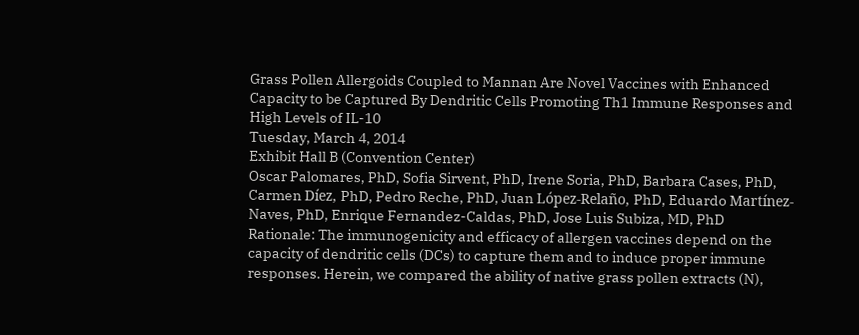Grass Pollen Allergoids Coupled to Mannan Are Novel Vaccines with Enhanced Capacity to be Captured By Dendritic Cells Promoting Th1 Immune Responses and High Levels of IL-10
Tuesday, March 4, 2014
Exhibit Hall B (Convention Center)
Oscar Palomares, PhD, Sofia Sirvent, PhD, Irene Soria, PhD, Barbara Cases, PhD, Carmen Díez, PhD, Pedro Reche, PhD, Juan López-Relaño, PhD, Eduardo Martínez-Naves, PhD, Enrique Fernandez-Caldas, PhD, Jose Luis Subiza, MD, PhD
Rationale: The immunogenicity and efficacy of allergen vaccines depend on the capacity of dendritic cells (DCs) to capture them and to induce proper immune responses. Herein, we compared the ability of native grass pollen extracts (N),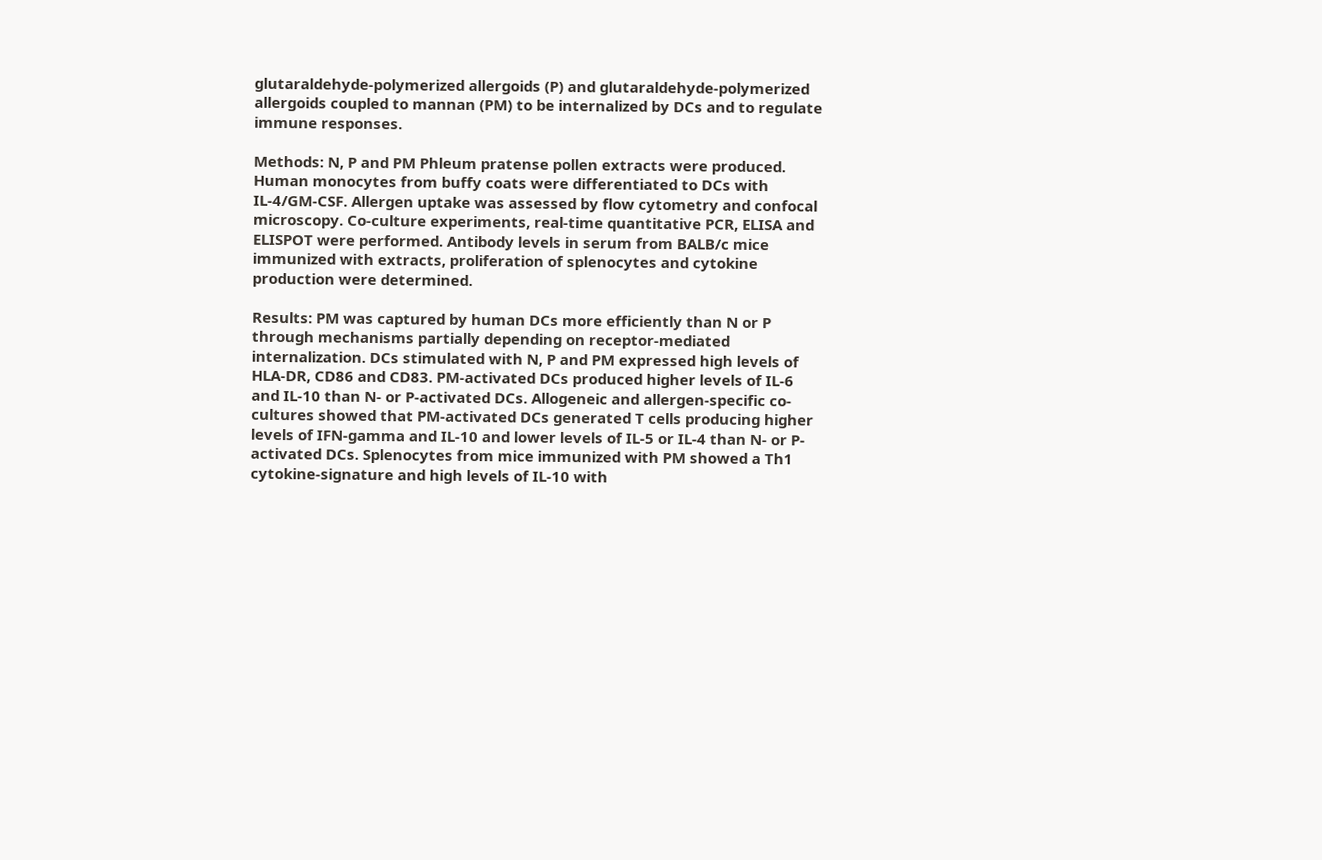glutaraldehyde-polymerized allergoids (P) and glutaraldehyde-polymerized allergoids coupled to mannan (PM) to be internalized by DCs and to regulate immune responses.

Methods: N, P and PM Phleum pratense pollen extracts were produced. Human monocytes from buffy coats were differentiated to DCs with IL-4/GM-CSF. Allergen uptake was assessed by flow cytometry and confocal microscopy. Co-culture experiments, real-time quantitative PCR, ELISA and ELISPOT were performed. Antibody levels in serum from BALB/c mice immunized with extracts, proliferation of splenocytes and cytokine production were determined.

Results: PM was captured by human DCs more efficiently than N or P through mechanisms partially depending on receptor-mediated internalization. DCs stimulated with N, P and PM expressed high levels of HLA-DR, CD86 and CD83. PM-activated DCs produced higher levels of IL-6 and IL-10 than N- or P-activated DCs. Allogeneic and allergen-specific co-cultures showed that PM-activated DCs generated T cells producing higher levels of IFN-gamma and IL-10 and lower levels of IL-5 or IL-4 than N- or P-activated DCs. Splenocytes from mice immunized with PM showed a Th1 cytokine-signature and high levels of IL-10 with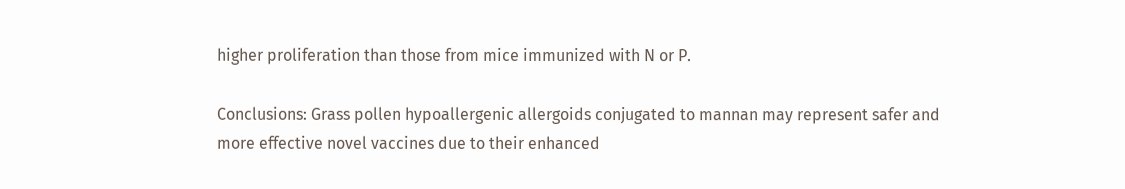higher proliferation than those from mice immunized with N or P.

Conclusions: Grass pollen hypoallergenic allergoids conjugated to mannan may represent safer and more effective novel vaccines due to their enhanced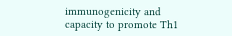immunogenicity and capacity to promote Th1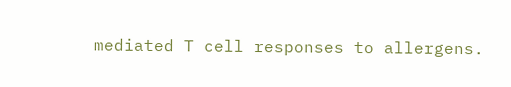mediated T cell responses to allergens.